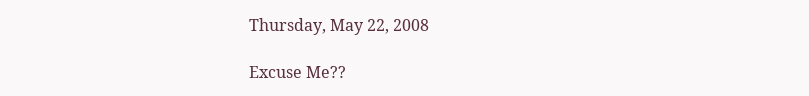Thursday, May 22, 2008

Excuse Me??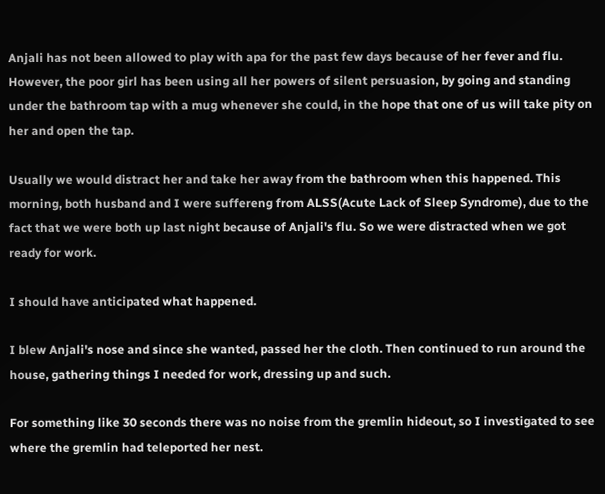Anjali has not been allowed to play with apa for the past few days because of her fever and flu. However, the poor girl has been using all her powers of silent persuasion, by going and standing under the bathroom tap with a mug whenever she could, in the hope that one of us will take pity on her and open the tap.

Usually we would distract her and take her away from the bathroom when this happened. This morning, both husband and I were suffereng from ALSS(Acute Lack of Sleep Syndrome), due to the fact that we were both up last night because of Anjali's flu. So we were distracted when we got ready for work.

I should have anticipated what happened.

I blew Anjali's nose and since she wanted, passed her the cloth. Then continued to run around the house, gathering things I needed for work, dressing up and such.

For something like 30 seconds there was no noise from the gremlin hideout, so I investigated to see where the gremlin had teleported her nest.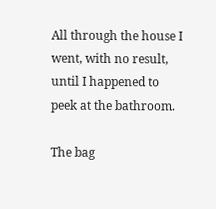All through the house I went, with no result, until I happened to peek at the bathroom.

The bag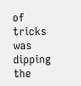of tricks was dipping the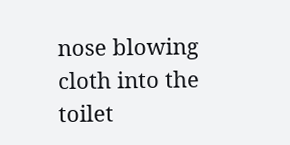nose blowing cloth into the toilet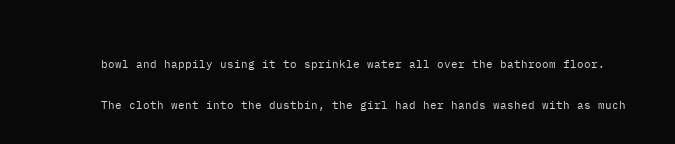bowl and happily using it to sprinkle water all over the bathroom floor.

The cloth went into the dustbin, the girl had her hands washed with as much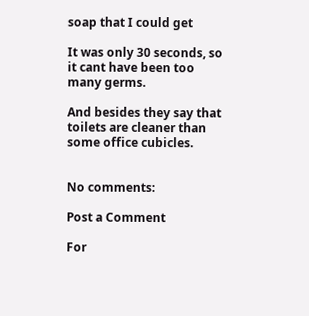soap that I could get

It was only 30 seconds, so it cant have been too many germs.

And besides they say that toilets are cleaner than some office cubicles.


No comments:

Post a Comment

For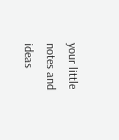your little notes and ideas